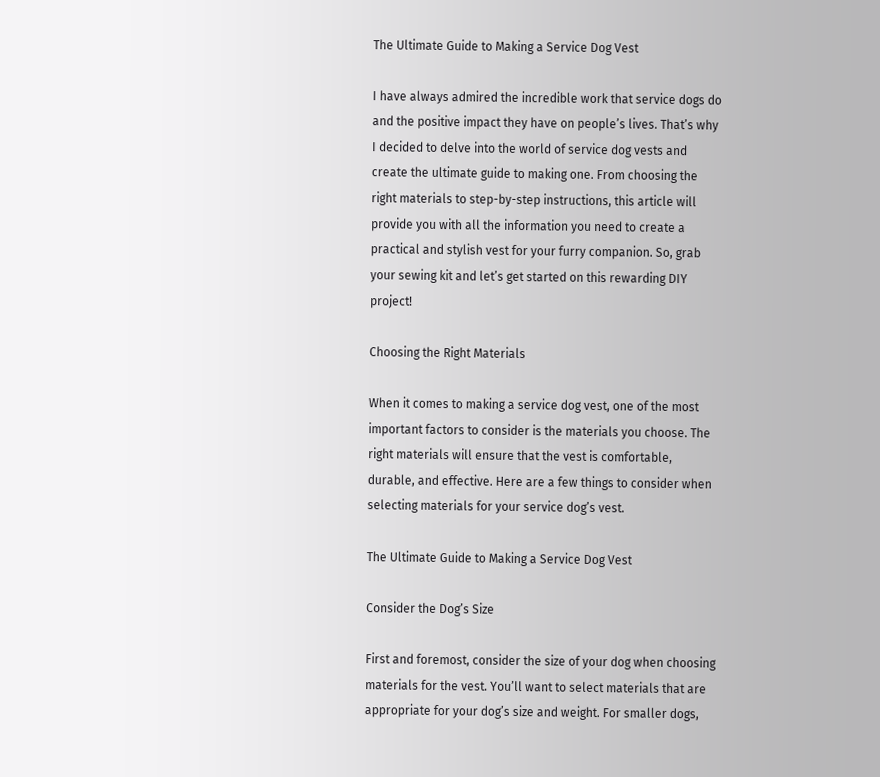The Ultimate Guide to Making a Service Dog Vest

I have always admired the incredible work that service dogs do and the positive impact they have on people’s lives. That’s why I decided to delve into the world of service dog vests and create the ultimate guide to making one. From choosing the right materials to step-by-step instructions, this article will provide you with all the information you need to create a practical and stylish vest for your furry companion. So, grab your sewing kit and let’s get started on this rewarding DIY project!

Choosing the Right Materials

When it comes to making a service dog vest, one of the most important factors to consider is the materials you choose. The right materials will ensure that the vest is comfortable, durable, and effective. Here are a few things to consider when selecting materials for your service dog’s vest.

The Ultimate Guide to Making a Service Dog Vest

Consider the Dog’s Size

First and foremost, consider the size of your dog when choosing materials for the vest. You’ll want to select materials that are appropriate for your dog’s size and weight. For smaller dogs,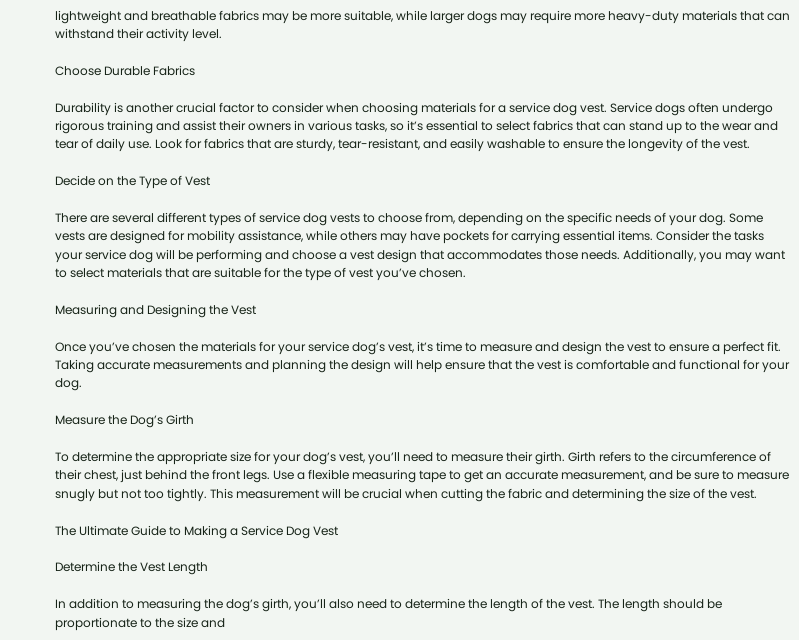lightweight and breathable fabrics may be more suitable, while larger dogs may require more heavy-duty materials that can withstand their activity level.

Choose Durable Fabrics

Durability is another crucial factor to consider when choosing materials for a service dog vest. Service dogs often undergo rigorous training and assist their owners in various tasks, so it’s essential to select fabrics that can stand up to the wear and tear of daily use. Look for fabrics that are sturdy, tear-resistant, and easily washable to ensure the longevity of the vest.

Decide on the Type of Vest

There are several different types of service dog vests to choose from, depending on the specific needs of your dog. Some vests are designed for mobility assistance, while others may have pockets for carrying essential items. Consider the tasks your service dog will be performing and choose a vest design that accommodates those needs. Additionally, you may want to select materials that are suitable for the type of vest you’ve chosen.

Measuring and Designing the Vest

Once you’ve chosen the materials for your service dog’s vest, it’s time to measure and design the vest to ensure a perfect fit. Taking accurate measurements and planning the design will help ensure that the vest is comfortable and functional for your dog.

Measure the Dog’s Girth

To determine the appropriate size for your dog’s vest, you’ll need to measure their girth. Girth refers to the circumference of their chest, just behind the front legs. Use a flexible measuring tape to get an accurate measurement, and be sure to measure snugly but not too tightly. This measurement will be crucial when cutting the fabric and determining the size of the vest.

The Ultimate Guide to Making a Service Dog Vest

Determine the Vest Length

In addition to measuring the dog’s girth, you’ll also need to determine the length of the vest. The length should be proportionate to the size and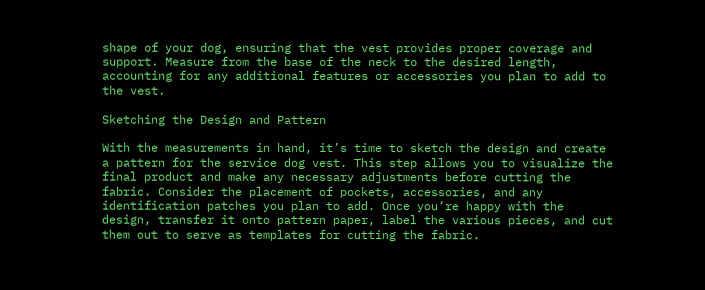shape of your dog, ensuring that the vest provides proper coverage and support. Measure from the base of the neck to the desired length, accounting for any additional features or accessories you plan to add to the vest.

Sketching the Design and Pattern

With the measurements in hand, it’s time to sketch the design and create a pattern for the service dog vest. This step allows you to visualize the final product and make any necessary adjustments before cutting the fabric. Consider the placement of pockets, accessories, and any identification patches you plan to add. Once you’re happy with the design, transfer it onto pattern paper, label the various pieces, and cut them out to serve as templates for cutting the fabric.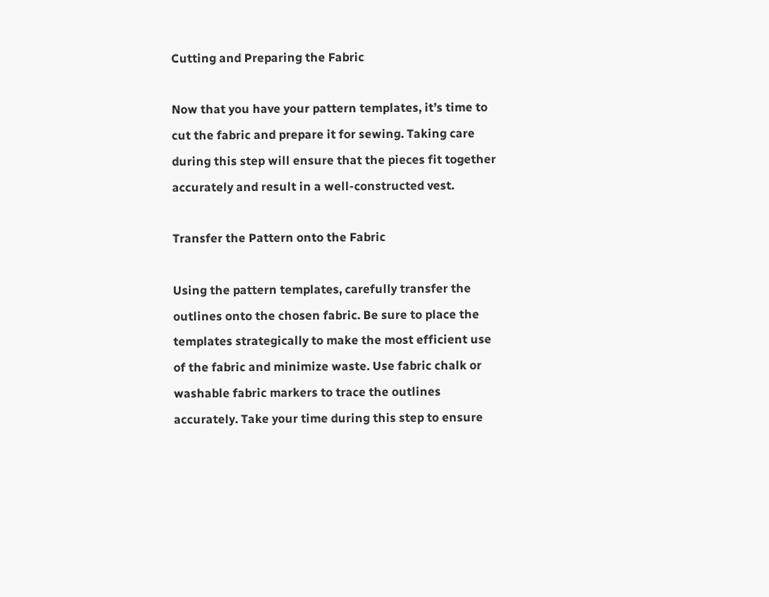Cutting and Preparing the Fabric

Now that you have your pattern templates, it’s time to cut the fabric and prepare it for sewing. Taking care during this step will ensure that the pieces fit together accurately and result in a well-constructed vest.

Transfer the Pattern onto the Fabric

Using the pattern templates, carefully transfer the outlines onto the chosen fabric. Be sure to place the templates strategically to make the most efficient use of the fabric and minimize waste. Use fabric chalk or washable fabric markers to trace the outlines accurately. Take your time during this step to ensure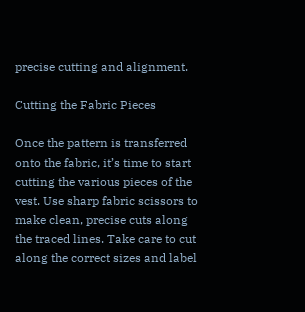precise cutting and alignment.

Cutting the Fabric Pieces

Once the pattern is transferred onto the fabric, it’s time to start cutting the various pieces of the vest. Use sharp fabric scissors to make clean, precise cuts along the traced lines. Take care to cut along the correct sizes and label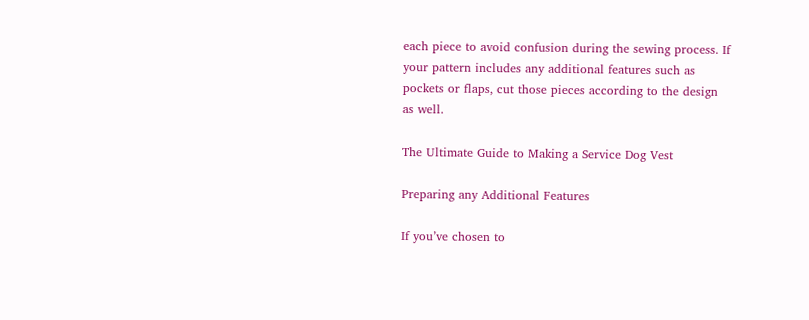each piece to avoid confusion during the sewing process. If your pattern includes any additional features such as pockets or flaps, cut those pieces according to the design as well.

The Ultimate Guide to Making a Service Dog Vest

Preparing any Additional Features

If you’ve chosen to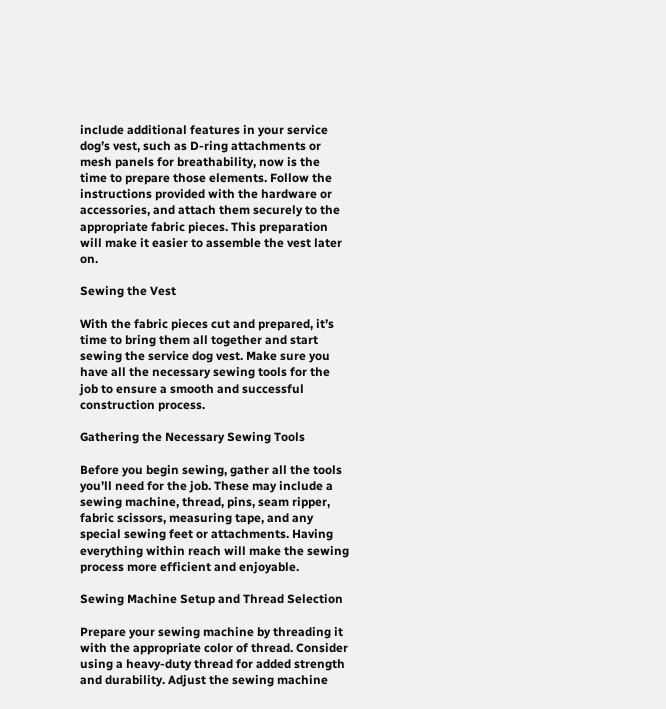include additional features in your service dog’s vest, such as D-ring attachments or mesh panels for breathability, now is the time to prepare those elements. Follow the instructions provided with the hardware or accessories, and attach them securely to the appropriate fabric pieces. This preparation will make it easier to assemble the vest later on.

Sewing the Vest

With the fabric pieces cut and prepared, it’s time to bring them all together and start sewing the service dog vest. Make sure you have all the necessary sewing tools for the job to ensure a smooth and successful construction process.

Gathering the Necessary Sewing Tools

Before you begin sewing, gather all the tools you’ll need for the job. These may include a sewing machine, thread, pins, seam ripper, fabric scissors, measuring tape, and any special sewing feet or attachments. Having everything within reach will make the sewing process more efficient and enjoyable.

Sewing Machine Setup and Thread Selection

Prepare your sewing machine by threading it with the appropriate color of thread. Consider using a heavy-duty thread for added strength and durability. Adjust the sewing machine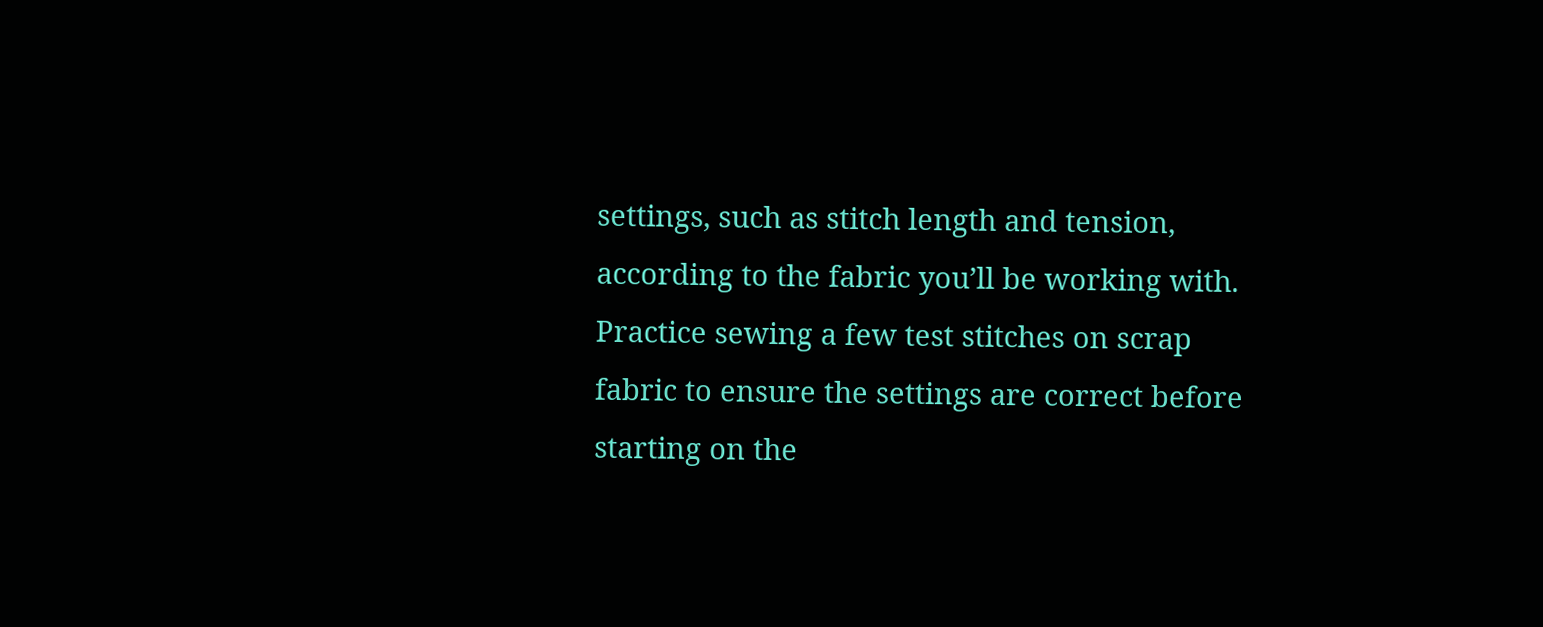settings, such as stitch length and tension, according to the fabric you’ll be working with. Practice sewing a few test stitches on scrap fabric to ensure the settings are correct before starting on the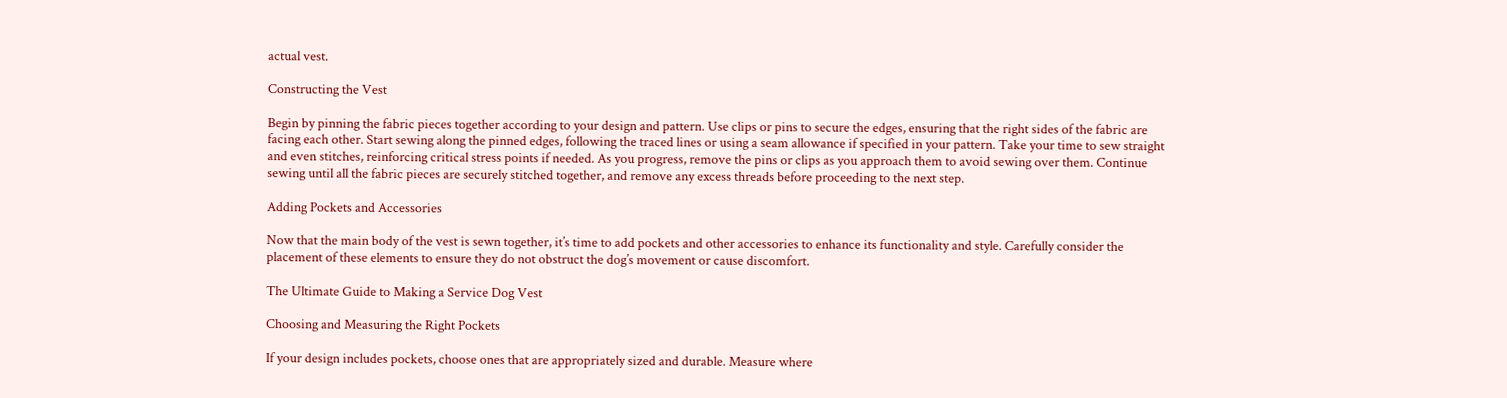actual vest.

Constructing the Vest

Begin by pinning the fabric pieces together according to your design and pattern. Use clips or pins to secure the edges, ensuring that the right sides of the fabric are facing each other. Start sewing along the pinned edges, following the traced lines or using a seam allowance if specified in your pattern. Take your time to sew straight and even stitches, reinforcing critical stress points if needed. As you progress, remove the pins or clips as you approach them to avoid sewing over them. Continue sewing until all the fabric pieces are securely stitched together, and remove any excess threads before proceeding to the next step.

Adding Pockets and Accessories

Now that the main body of the vest is sewn together, it’s time to add pockets and other accessories to enhance its functionality and style. Carefully consider the placement of these elements to ensure they do not obstruct the dog’s movement or cause discomfort.

The Ultimate Guide to Making a Service Dog Vest

Choosing and Measuring the Right Pockets

If your design includes pockets, choose ones that are appropriately sized and durable. Measure where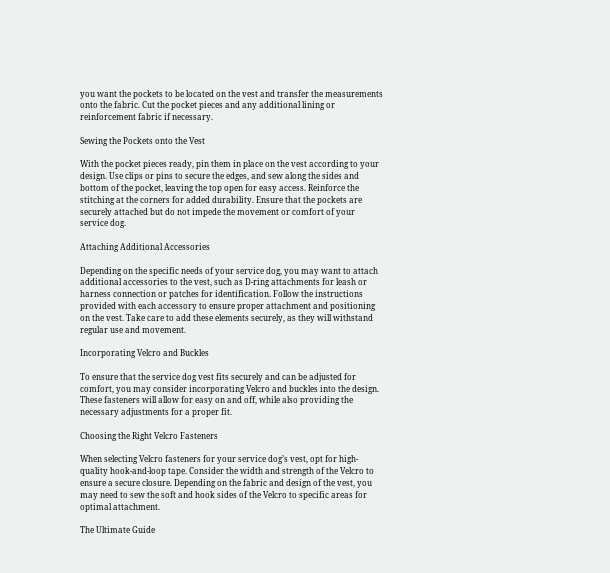you want the pockets to be located on the vest and transfer the measurements onto the fabric. Cut the pocket pieces and any additional lining or reinforcement fabric if necessary.

Sewing the Pockets onto the Vest

With the pocket pieces ready, pin them in place on the vest according to your design. Use clips or pins to secure the edges, and sew along the sides and bottom of the pocket, leaving the top open for easy access. Reinforce the stitching at the corners for added durability. Ensure that the pockets are securely attached but do not impede the movement or comfort of your service dog.

Attaching Additional Accessories

Depending on the specific needs of your service dog, you may want to attach additional accessories to the vest, such as D-ring attachments for leash or harness connection or patches for identification. Follow the instructions provided with each accessory to ensure proper attachment and positioning on the vest. Take care to add these elements securely, as they will withstand regular use and movement.

Incorporating Velcro and Buckles

To ensure that the service dog vest fits securely and can be adjusted for comfort, you may consider incorporating Velcro and buckles into the design. These fasteners will allow for easy on and off, while also providing the necessary adjustments for a proper fit.

Choosing the Right Velcro Fasteners

When selecting Velcro fasteners for your service dog’s vest, opt for high-quality hook-and-loop tape. Consider the width and strength of the Velcro to ensure a secure closure. Depending on the fabric and design of the vest, you may need to sew the soft and hook sides of the Velcro to specific areas for optimal attachment.

The Ultimate Guide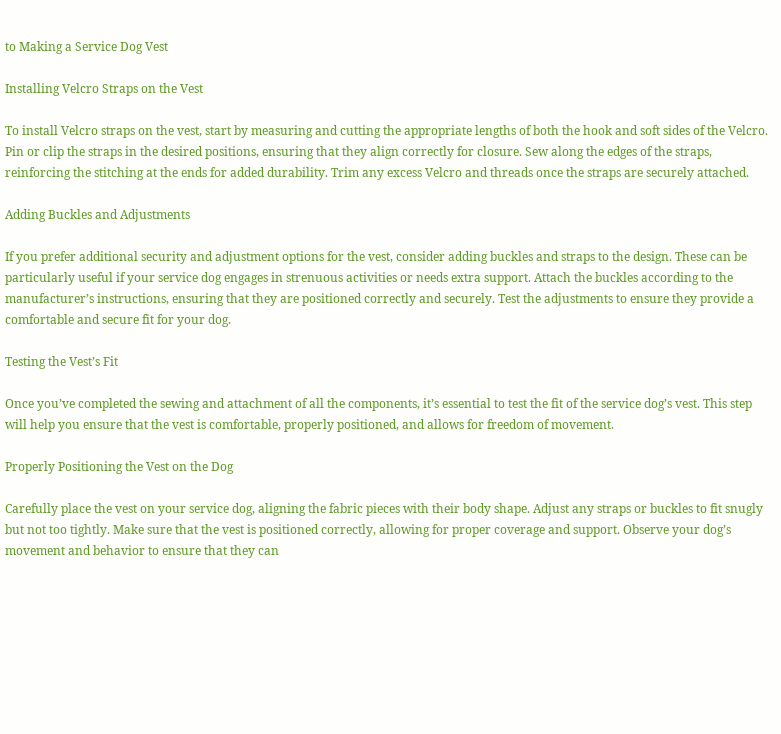to Making a Service Dog Vest

Installing Velcro Straps on the Vest

To install Velcro straps on the vest, start by measuring and cutting the appropriate lengths of both the hook and soft sides of the Velcro. Pin or clip the straps in the desired positions, ensuring that they align correctly for closure. Sew along the edges of the straps, reinforcing the stitching at the ends for added durability. Trim any excess Velcro and threads once the straps are securely attached.

Adding Buckles and Adjustments

If you prefer additional security and adjustment options for the vest, consider adding buckles and straps to the design. These can be particularly useful if your service dog engages in strenuous activities or needs extra support. Attach the buckles according to the manufacturer’s instructions, ensuring that they are positioned correctly and securely. Test the adjustments to ensure they provide a comfortable and secure fit for your dog.

Testing the Vest’s Fit

Once you’ve completed the sewing and attachment of all the components, it’s essential to test the fit of the service dog’s vest. This step will help you ensure that the vest is comfortable, properly positioned, and allows for freedom of movement.

Properly Positioning the Vest on the Dog

Carefully place the vest on your service dog, aligning the fabric pieces with their body shape. Adjust any straps or buckles to fit snugly but not too tightly. Make sure that the vest is positioned correctly, allowing for proper coverage and support. Observe your dog’s movement and behavior to ensure that they can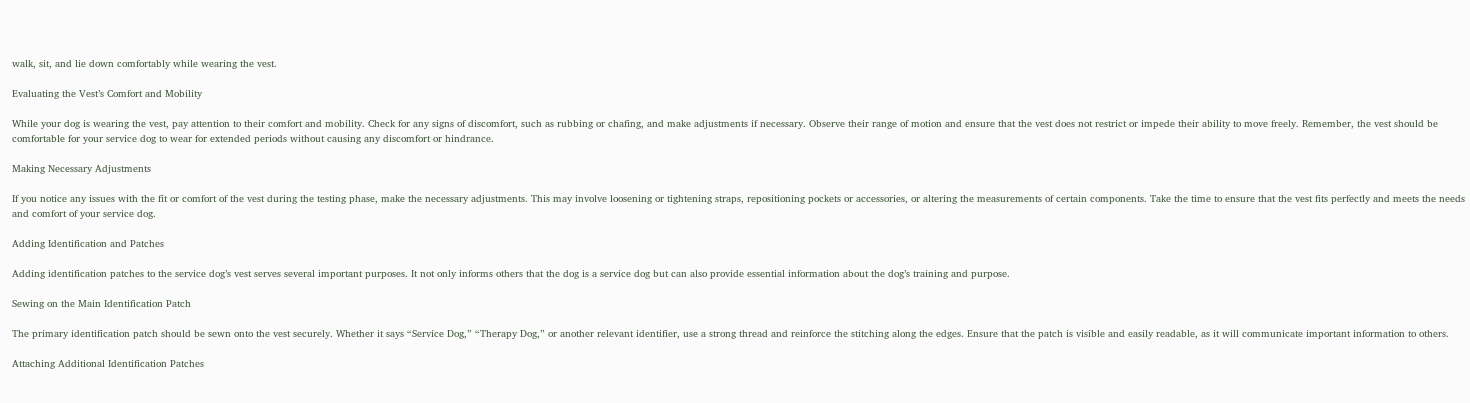walk, sit, and lie down comfortably while wearing the vest.

Evaluating the Vest’s Comfort and Mobility

While your dog is wearing the vest, pay attention to their comfort and mobility. Check for any signs of discomfort, such as rubbing or chafing, and make adjustments if necessary. Observe their range of motion and ensure that the vest does not restrict or impede their ability to move freely. Remember, the vest should be comfortable for your service dog to wear for extended periods without causing any discomfort or hindrance.

Making Necessary Adjustments

If you notice any issues with the fit or comfort of the vest during the testing phase, make the necessary adjustments. This may involve loosening or tightening straps, repositioning pockets or accessories, or altering the measurements of certain components. Take the time to ensure that the vest fits perfectly and meets the needs and comfort of your service dog.

Adding Identification and Patches

Adding identification patches to the service dog’s vest serves several important purposes. It not only informs others that the dog is a service dog but can also provide essential information about the dog’s training and purpose.

Sewing on the Main Identification Patch

The primary identification patch should be sewn onto the vest securely. Whether it says “Service Dog,” “Therapy Dog,” or another relevant identifier, use a strong thread and reinforce the stitching along the edges. Ensure that the patch is visible and easily readable, as it will communicate important information to others.

Attaching Additional Identification Patches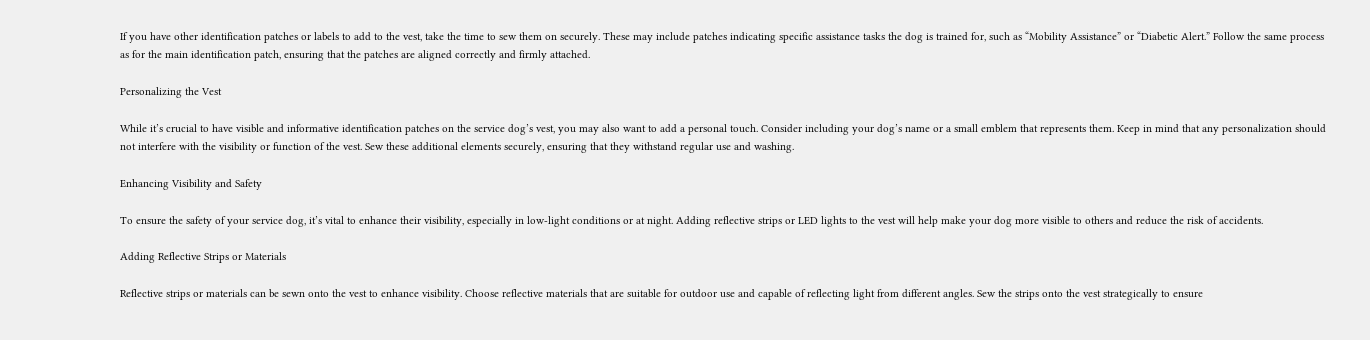If you have other identification patches or labels to add to the vest, take the time to sew them on securely. These may include patches indicating specific assistance tasks the dog is trained for, such as “Mobility Assistance” or “Diabetic Alert.” Follow the same process as for the main identification patch, ensuring that the patches are aligned correctly and firmly attached.

Personalizing the Vest

While it’s crucial to have visible and informative identification patches on the service dog’s vest, you may also want to add a personal touch. Consider including your dog’s name or a small emblem that represents them. Keep in mind that any personalization should not interfere with the visibility or function of the vest. Sew these additional elements securely, ensuring that they withstand regular use and washing.

Enhancing Visibility and Safety

To ensure the safety of your service dog, it’s vital to enhance their visibility, especially in low-light conditions or at night. Adding reflective strips or LED lights to the vest will help make your dog more visible to others and reduce the risk of accidents.

Adding Reflective Strips or Materials

Reflective strips or materials can be sewn onto the vest to enhance visibility. Choose reflective materials that are suitable for outdoor use and capable of reflecting light from different angles. Sew the strips onto the vest strategically to ensure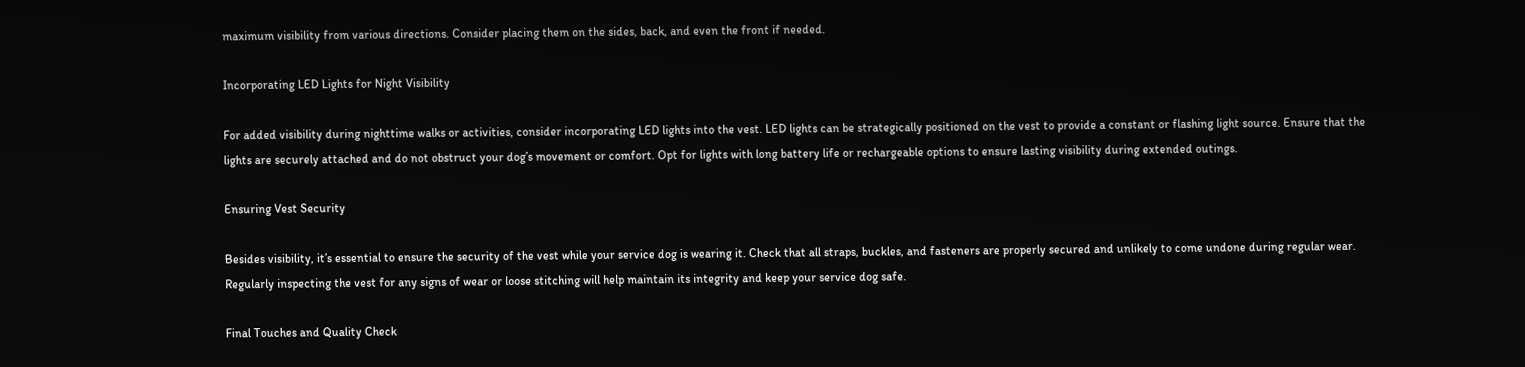maximum visibility from various directions. Consider placing them on the sides, back, and even the front if needed.

Incorporating LED Lights for Night Visibility

For added visibility during nighttime walks or activities, consider incorporating LED lights into the vest. LED lights can be strategically positioned on the vest to provide a constant or flashing light source. Ensure that the lights are securely attached and do not obstruct your dog’s movement or comfort. Opt for lights with long battery life or rechargeable options to ensure lasting visibility during extended outings.

Ensuring Vest Security

Besides visibility, it’s essential to ensure the security of the vest while your service dog is wearing it. Check that all straps, buckles, and fasteners are properly secured and unlikely to come undone during regular wear. Regularly inspecting the vest for any signs of wear or loose stitching will help maintain its integrity and keep your service dog safe.

Final Touches and Quality Check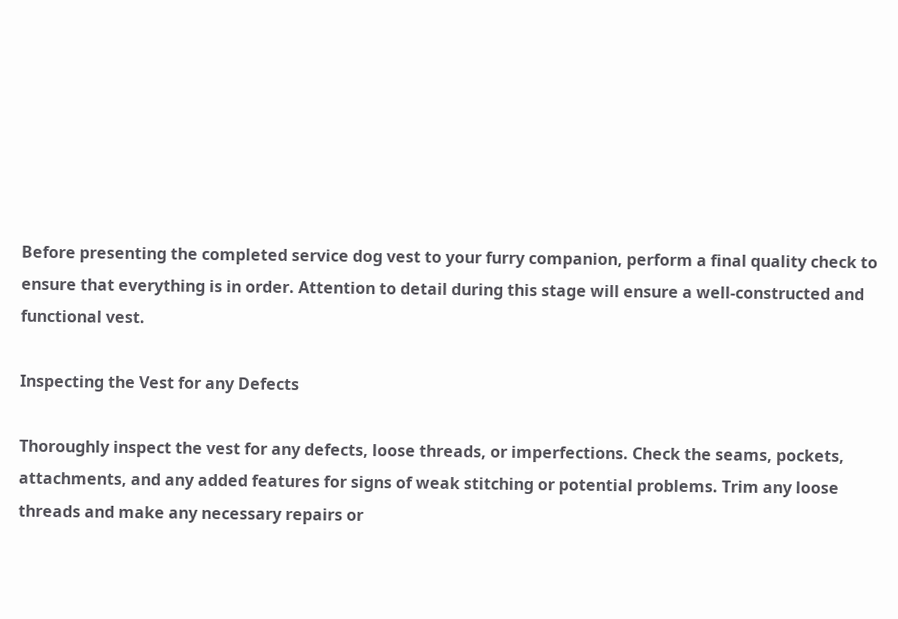Before presenting the completed service dog vest to your furry companion, perform a final quality check to ensure that everything is in order. Attention to detail during this stage will ensure a well-constructed and functional vest.

Inspecting the Vest for any Defects

Thoroughly inspect the vest for any defects, loose threads, or imperfections. Check the seams, pockets, attachments, and any added features for signs of weak stitching or potential problems. Trim any loose threads and make any necessary repairs or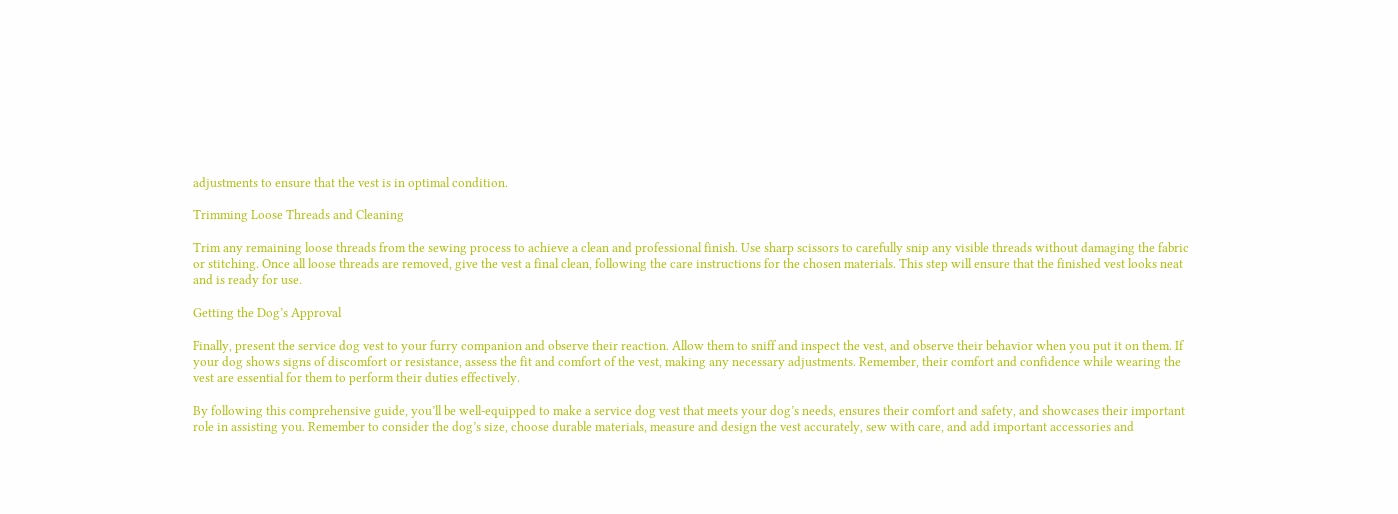adjustments to ensure that the vest is in optimal condition.

Trimming Loose Threads and Cleaning

Trim any remaining loose threads from the sewing process to achieve a clean and professional finish. Use sharp scissors to carefully snip any visible threads without damaging the fabric or stitching. Once all loose threads are removed, give the vest a final clean, following the care instructions for the chosen materials. This step will ensure that the finished vest looks neat and is ready for use.

Getting the Dog’s Approval

Finally, present the service dog vest to your furry companion and observe their reaction. Allow them to sniff and inspect the vest, and observe their behavior when you put it on them. If your dog shows signs of discomfort or resistance, assess the fit and comfort of the vest, making any necessary adjustments. Remember, their comfort and confidence while wearing the vest are essential for them to perform their duties effectively.

By following this comprehensive guide, you’ll be well-equipped to make a service dog vest that meets your dog’s needs, ensures their comfort and safety, and showcases their important role in assisting you. Remember to consider the dog’s size, choose durable materials, measure and design the vest accurately, sew with care, and add important accessories and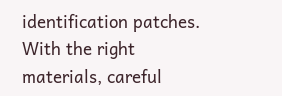identification patches. With the right materials, careful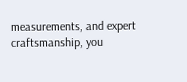measurements, and expert craftsmanship, you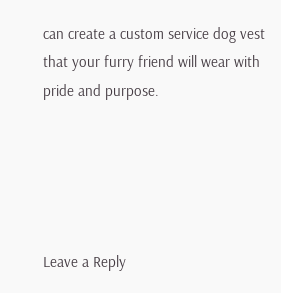can create a custom service dog vest that your furry friend will wear with pride and purpose.





Leave a Reply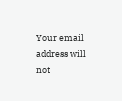Your email address will not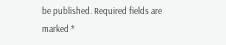be published. Required fields are marked *